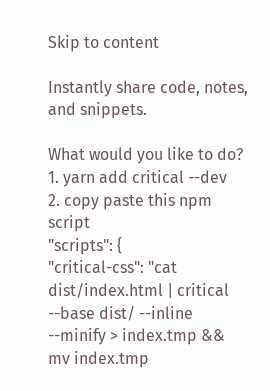Skip to content

Instantly share code, notes, and snippets.

What would you like to do?
1. yarn add critical --dev
2. copy paste this npm script
"scripts": {
"critical-css": "cat dist/index.html | critical --base dist/ --inline --minify > index.tmp && mv index.tmp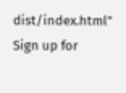dist/index.html"
Sign up for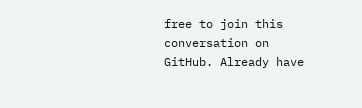free to join this conversation on GitHub. Already have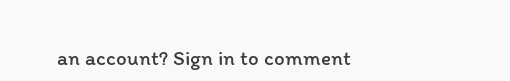an account? Sign in to comment